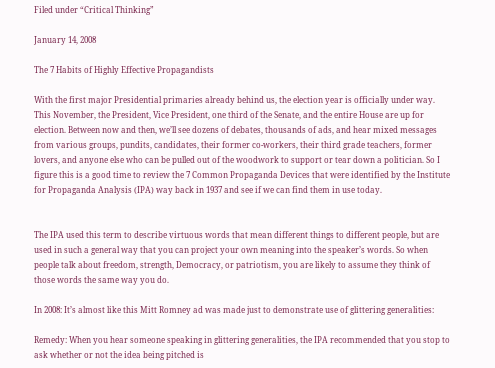Filed under “Critical Thinking”

January 14, 2008

The 7 Habits of Highly Effective Propagandists

With the first major Presidential primaries already behind us, the election year is officially under way. This November, the President, Vice President, one third of the Senate, and the entire House are up for election. Between now and then, we’ll see dozens of debates, thousands of ads, and hear mixed messages from various groups, pundits, candidates, their former co-workers, their third grade teachers, former lovers, and anyone else who can be pulled out of the woodwork to support or tear down a politician. So I figure this is a good time to review the 7 Common Propaganda Devices that were identified by the Institute for Propaganda Analysis (IPA) way back in 1937 and see if we can find them in use today.


The IPA used this term to describe virtuous words that mean different things to different people, but are used in such a general way that you can project your own meaning into the speaker’s words. So when people talk about freedom, strength, Democracy, or patriotism, you are likely to assume they think of those words the same way you do.

In 2008: It’s almost like this Mitt Romney ad was made just to demonstrate use of glittering generalities:

Remedy: When you hear someone speaking in glittering generalities, the IPA recommended that you stop to ask whether or not the idea being pitched is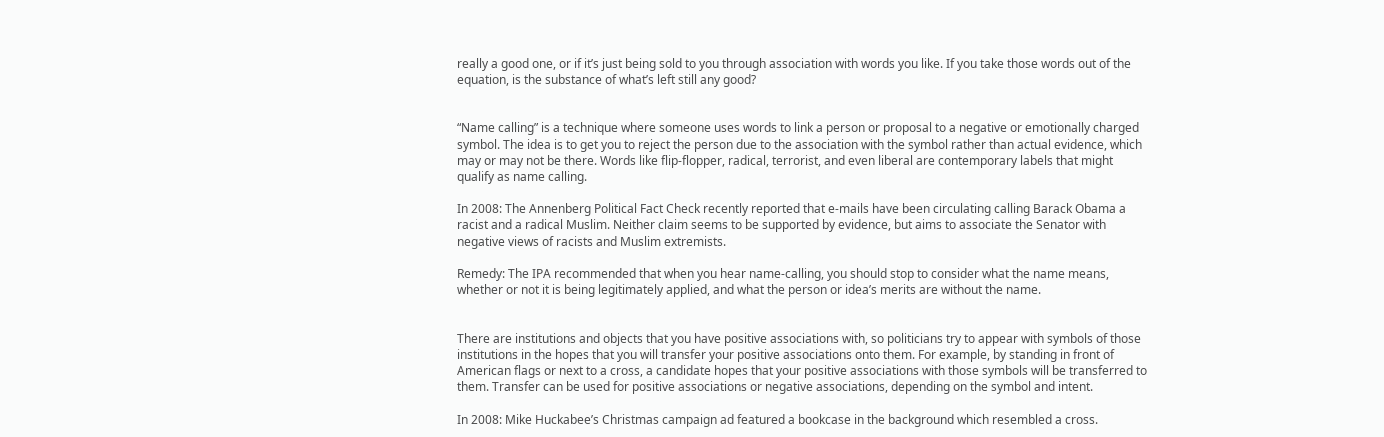really a good one, or if it’s just being sold to you through association with words you like. If you take those words out of the equation, is the substance of what’s left still any good?


“Name calling” is a technique where someone uses words to link a person or proposal to a negative or emotionally charged symbol. The idea is to get you to reject the person due to the association with the symbol rather than actual evidence, which may or may not be there. Words like flip-flopper, radical, terrorist, and even liberal are contemporary labels that might qualify as name calling.

In 2008: The Annenberg Political Fact Check recently reported that e-mails have been circulating calling Barack Obama a racist and a radical Muslim. Neither claim seems to be supported by evidence, but aims to associate the Senator with negative views of racists and Muslim extremists.

Remedy: The IPA recommended that when you hear name-calling, you should stop to consider what the name means, whether or not it is being legitimately applied, and what the person or idea’s merits are without the name.


There are institutions and objects that you have positive associations with, so politicians try to appear with symbols of those institutions in the hopes that you will transfer your positive associations onto them. For example, by standing in front of American flags or next to a cross, a candidate hopes that your positive associations with those symbols will be transferred to them. Transfer can be used for positive associations or negative associations, depending on the symbol and intent.

In 2008: Mike Huckabee’s Christmas campaign ad featured a bookcase in the background which resembled a cross.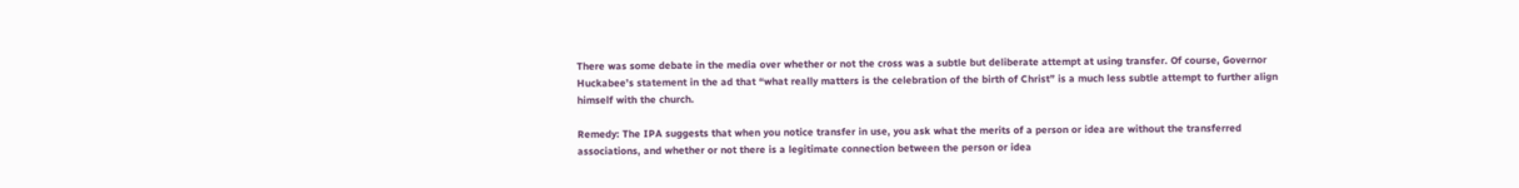There was some debate in the media over whether or not the cross was a subtle but deliberate attempt at using transfer. Of course, Governor Huckabee’s statement in the ad that “what really matters is the celebration of the birth of Christ” is a much less subtle attempt to further align himself with the church.

Remedy: The IPA suggests that when you notice transfer in use, you ask what the merits of a person or idea are without the transferred associations, and whether or not there is a legitimate connection between the person or idea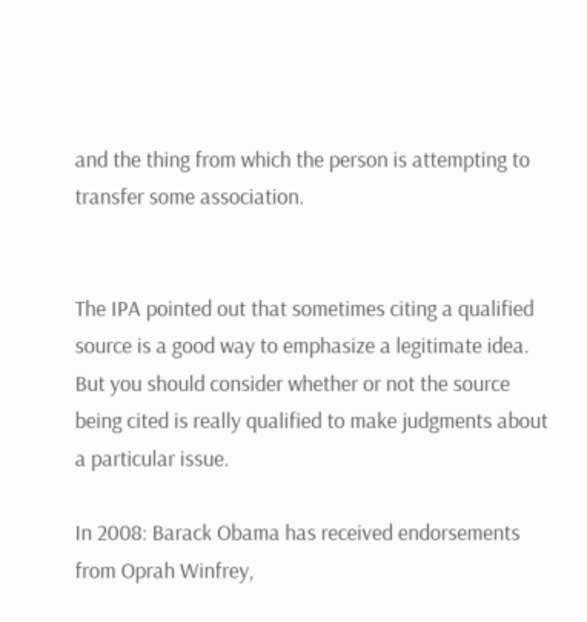and the thing from which the person is attempting to transfer some association.


The IPA pointed out that sometimes citing a qualified source is a good way to emphasize a legitimate idea. But you should consider whether or not the source being cited is really qualified to make judgments about a particular issue.

In 2008: Barack Obama has received endorsements from Oprah Winfrey,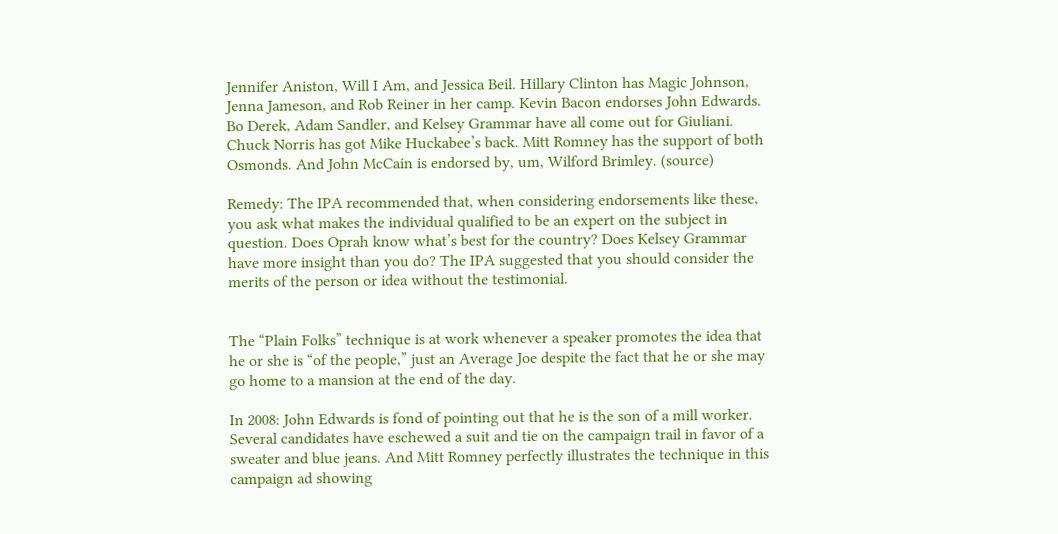Jennifer Aniston, Will I Am, and Jessica Beil. Hillary Clinton has Magic Johnson, Jenna Jameson, and Rob Reiner in her camp. Kevin Bacon endorses John Edwards. Bo Derek, Adam Sandler, and Kelsey Grammar have all come out for Giuliani. Chuck Norris has got Mike Huckabee’s back. Mitt Romney has the support of both Osmonds. And John McCain is endorsed by, um, Wilford Brimley. (source)

Remedy: The IPA recommended that, when considering endorsements like these, you ask what makes the individual qualified to be an expert on the subject in question. Does Oprah know what’s best for the country? Does Kelsey Grammar have more insight than you do? The IPA suggested that you should consider the merits of the person or idea without the testimonial.


The “Plain Folks” technique is at work whenever a speaker promotes the idea that he or she is “of the people,” just an Average Joe despite the fact that he or she may go home to a mansion at the end of the day.

In 2008: John Edwards is fond of pointing out that he is the son of a mill worker. Several candidates have eschewed a suit and tie on the campaign trail in favor of a sweater and blue jeans. And Mitt Romney perfectly illustrates the technique in this campaign ad showing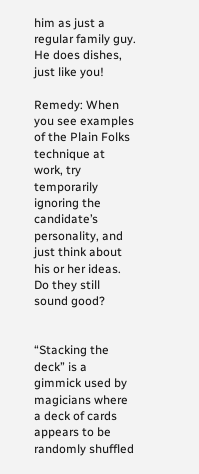him as just a regular family guy. He does dishes, just like you!

Remedy: When you see examples of the Plain Folks technique at work, try temporarily ignoring the candidate’s personality, and just think about his or her ideas. Do they still sound good?


“Stacking the deck” is a gimmick used by magicians where a deck of cards appears to be randomly shuffled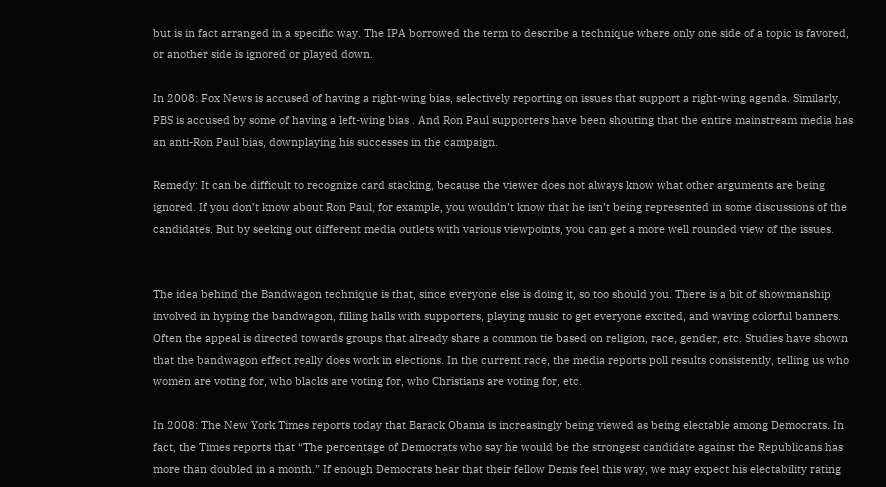but is in fact arranged in a specific way. The IPA borrowed the term to describe a technique where only one side of a topic is favored, or another side is ignored or played down.

In 2008: Fox News is accused of having a right-wing bias, selectively reporting on issues that support a right-wing agenda. Similarly, PBS is accused by some of having a left-wing bias . And Ron Paul supporters have been shouting that the entire mainstream media has an anti-Ron Paul bias, downplaying his successes in the campaign.

Remedy: It can be difficult to recognize card stacking, because the viewer does not always know what other arguments are being ignored. If you don’t know about Ron Paul, for example, you wouldn’t know that he isn’t being represented in some discussions of the candidates. But by seeking out different media outlets with various viewpoints, you can get a more well rounded view of the issues.


The idea behind the Bandwagon technique is that, since everyone else is doing it, so too should you. There is a bit of showmanship involved in hyping the bandwagon, filling halls with supporters, playing music to get everyone excited, and waving colorful banners. Often the appeal is directed towards groups that already share a common tie based on religion, race, gender, etc. Studies have shown that the bandwagon effect really does work in elections. In the current race, the media reports poll results consistently, telling us who women are voting for, who blacks are voting for, who Christians are voting for, etc.

In 2008: The New York Times reports today that Barack Obama is increasingly being viewed as being electable among Democrats. In fact, the Times reports that “The percentage of Democrats who say he would be the strongest candidate against the Republicans has more than doubled in a month.” If enough Democrats hear that their fellow Dems feel this way, we may expect his electability rating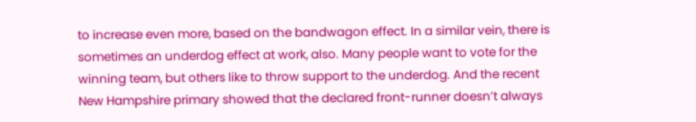to increase even more, based on the bandwagon effect. In a similar vein, there is sometimes an underdog effect at work, also. Many people want to vote for the winning team, but others like to throw support to the underdog. And the recent New Hampshire primary showed that the declared front-runner doesn’t always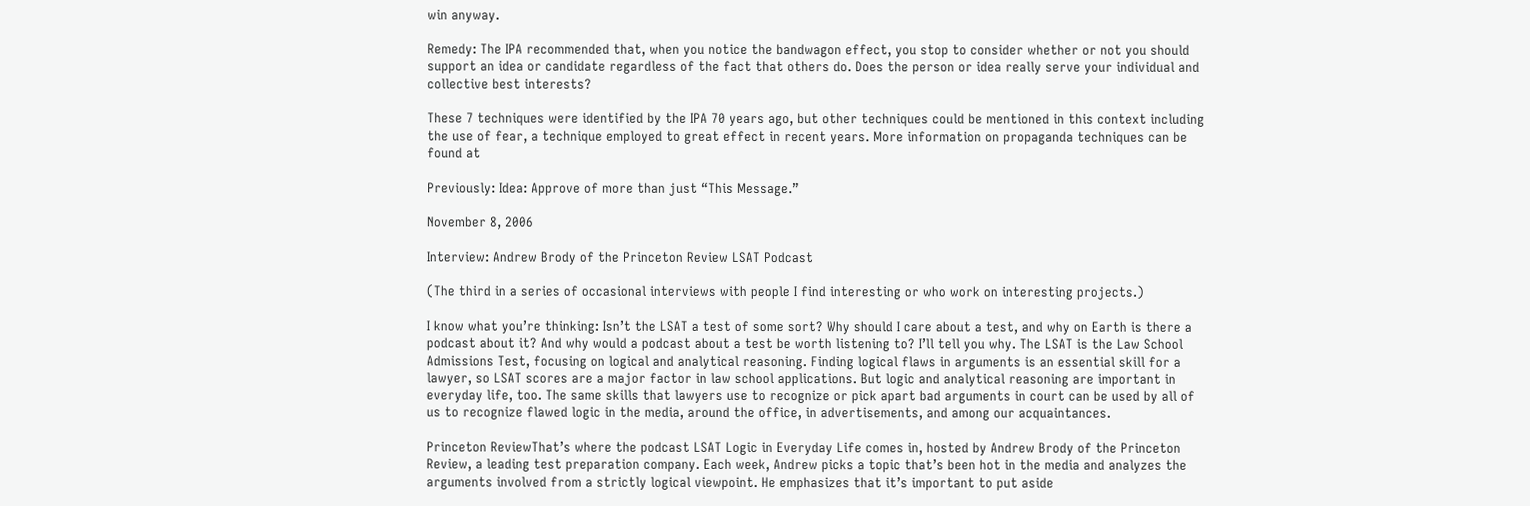win anyway.

Remedy: The IPA recommended that, when you notice the bandwagon effect, you stop to consider whether or not you should support an idea or candidate regardless of the fact that others do. Does the person or idea really serve your individual and collective best interests?

These 7 techniques were identified by the IPA 70 years ago, but other techniques could be mentioned in this context including the use of fear, a technique employed to great effect in recent years. More information on propaganda techniques can be found at

Previously: Idea: Approve of more than just “This Message.”

November 8, 2006

Interview: Andrew Brody of the Princeton Review LSAT Podcast

(The third in a series of occasional interviews with people I find interesting or who work on interesting projects.)

I know what you’re thinking: Isn’t the LSAT a test of some sort? Why should I care about a test, and why on Earth is there a podcast about it? And why would a podcast about a test be worth listening to? I’ll tell you why. The LSAT is the Law School Admissions Test, focusing on logical and analytical reasoning. Finding logical flaws in arguments is an essential skill for a lawyer, so LSAT scores are a major factor in law school applications. But logic and analytical reasoning are important in everyday life, too. The same skills that lawyers use to recognize or pick apart bad arguments in court can be used by all of us to recognize flawed logic in the media, around the office, in advertisements, and among our acquaintances.

Princeton ReviewThat’s where the podcast LSAT Logic in Everyday Life comes in, hosted by Andrew Brody of the Princeton Review, a leading test preparation company. Each week, Andrew picks a topic that’s been hot in the media and analyzes the arguments involved from a strictly logical viewpoint. He emphasizes that it’s important to put aside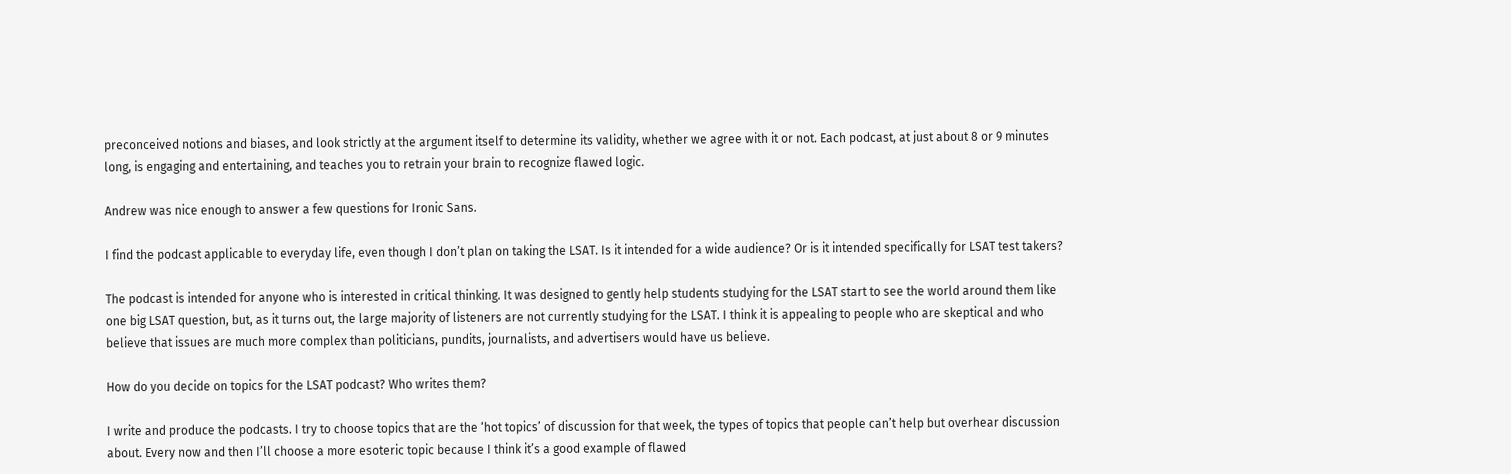preconceived notions and biases, and look strictly at the argument itself to determine its validity, whether we agree with it or not. Each podcast, at just about 8 or 9 minutes long, is engaging and entertaining, and teaches you to retrain your brain to recognize flawed logic.

Andrew was nice enough to answer a few questions for Ironic Sans.

I find the podcast applicable to everyday life, even though I don’t plan on taking the LSAT. Is it intended for a wide audience? Or is it intended specifically for LSAT test takers?

The podcast is intended for anyone who is interested in critical thinking. It was designed to gently help students studying for the LSAT start to see the world around them like one big LSAT question, but, as it turns out, the large majority of listeners are not currently studying for the LSAT. I think it is appealing to people who are skeptical and who believe that issues are much more complex than politicians, pundits, journalists, and advertisers would have us believe.

How do you decide on topics for the LSAT podcast? Who writes them?

I write and produce the podcasts. I try to choose topics that are the ‘hot topics’ of discussion for that week, the types of topics that people can’t help but overhear discussion about. Every now and then I’ll choose a more esoteric topic because I think it’s a good example of flawed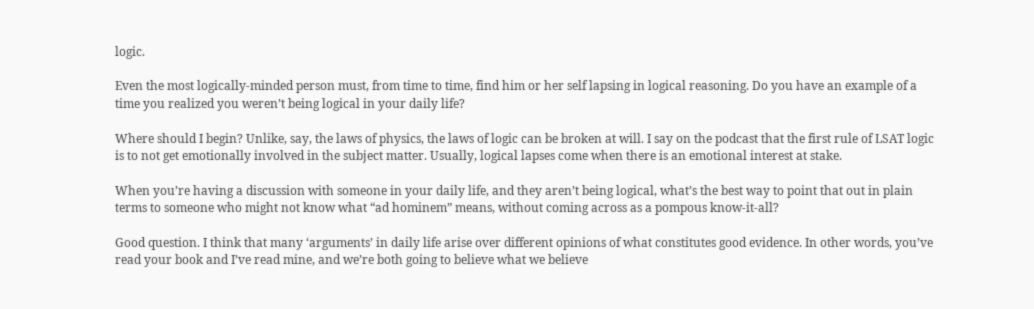logic.

Even the most logically-minded person must, from time to time, find him or her self lapsing in logical reasoning. Do you have an example of a time you realized you weren’t being logical in your daily life?

Where should I begin? Unlike, say, the laws of physics, the laws of logic can be broken at will. I say on the podcast that the first rule of LSAT logic is to not get emotionally involved in the subject matter. Usually, logical lapses come when there is an emotional interest at stake.

When you’re having a discussion with someone in your daily life, and they aren’t being logical, what’s the best way to point that out in plain terms to someone who might not know what “ad hominem” means, without coming across as a pompous know-it-all?

Good question. I think that many ‘arguments’ in daily life arise over different opinions of what constitutes good evidence. In other words, you’ve read your book and I’ve read mine, and we’re both going to believe what we believe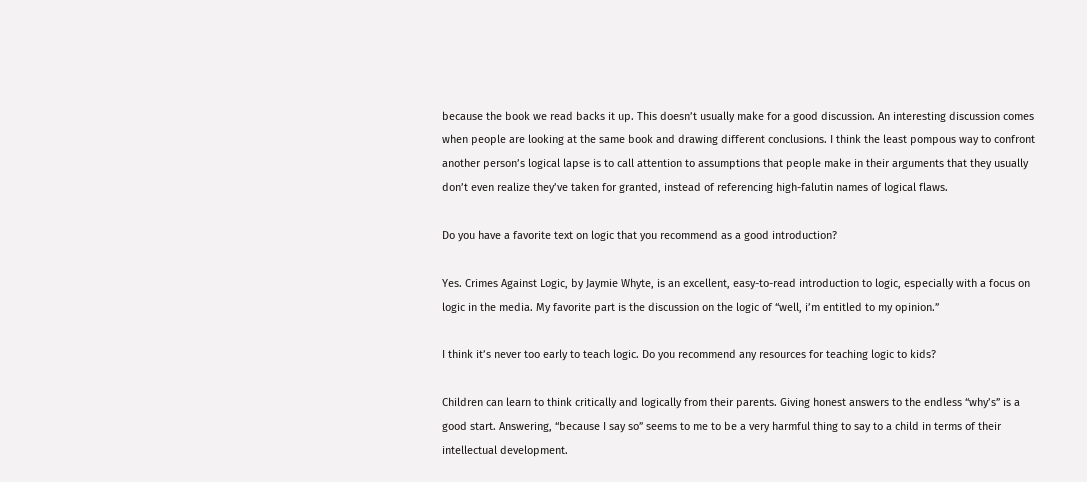because the book we read backs it up. This doesn’t usually make for a good discussion. An interesting discussion comes when people are looking at the same book and drawing different conclusions. I think the least pompous way to confront another person’s logical lapse is to call attention to assumptions that people make in their arguments that they usually don’t even realize they’ve taken for granted, instead of referencing high-falutin names of logical flaws.

Do you have a favorite text on logic that you recommend as a good introduction?

Yes. Crimes Against Logic, by Jaymie Whyte, is an excellent, easy-to-read introduction to logic, especially with a focus on logic in the media. My favorite part is the discussion on the logic of “well, i’m entitled to my opinion.”

I think it’s never too early to teach logic. Do you recommend any resources for teaching logic to kids?

Children can learn to think critically and logically from their parents. Giving honest answers to the endless “why’s” is a good start. Answering, “because I say so” seems to me to be a very harmful thing to say to a child in terms of their intellectual development.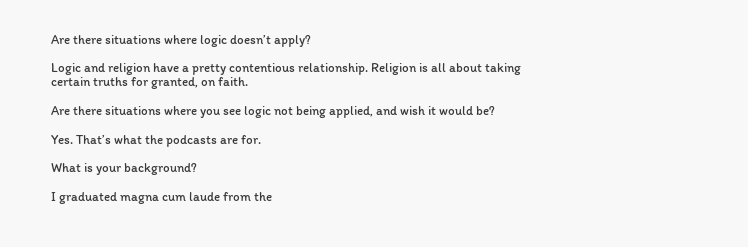Are there situations where logic doesn’t apply?

Logic and religion have a pretty contentious relationship. Religion is all about taking certain truths for granted, on faith.

Are there situations where you see logic not being applied, and wish it would be?

Yes. That’s what the podcasts are for.

What is your background?

I graduated magna cum laude from the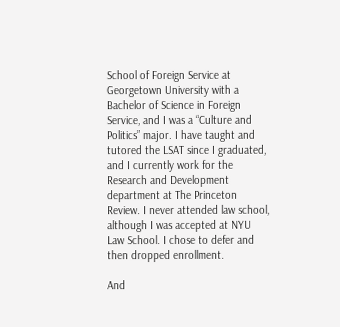School of Foreign Service at Georgetown University with a Bachelor of Science in Foreign Service, and I was a “Culture and Politics” major. I have taught and tutored the LSAT since I graduated, and I currently work for the Research and Development department at The Princeton Review. I never attended law school, although I was accepted at NYU Law School. I chose to defer and then dropped enrollment.

And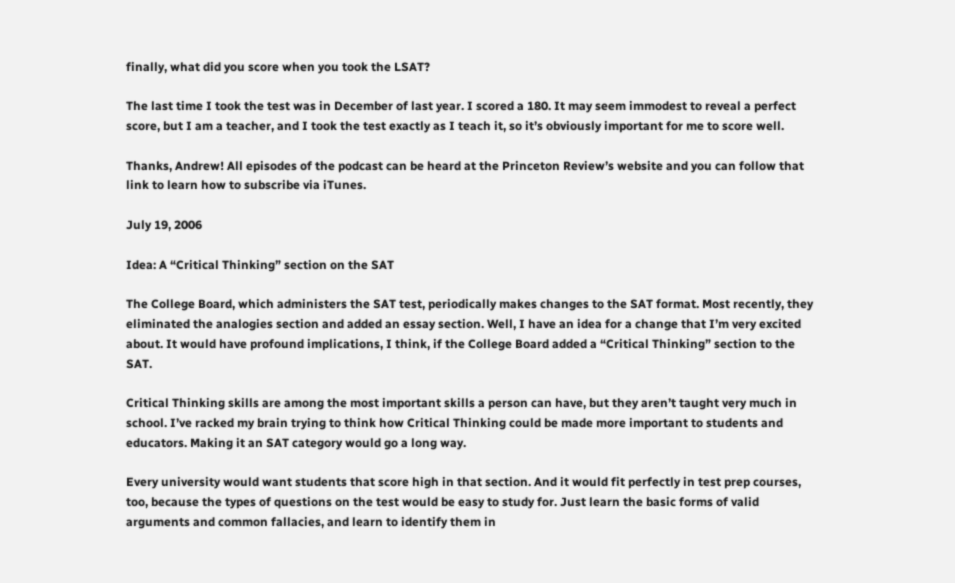finally, what did you score when you took the LSAT?

The last time I took the test was in December of last year. I scored a 180. It may seem immodest to reveal a perfect score, but I am a teacher, and I took the test exactly as I teach it, so it’s obviously important for me to score well.

Thanks, Andrew! All episodes of the podcast can be heard at the Princeton Review’s website and you can follow that link to learn how to subscribe via iTunes.

July 19, 2006

Idea: A “Critical Thinking” section on the SAT

The College Board, which administers the SAT test, periodically makes changes to the SAT format. Most recently, they eliminated the analogies section and added an essay section. Well, I have an idea for a change that I’m very excited about. It would have profound implications, I think, if the College Board added a “Critical Thinking” section to the SAT.

Critical Thinking skills are among the most important skills a person can have, but they aren’t taught very much in school. I’ve racked my brain trying to think how Critical Thinking could be made more important to students and educators. Making it an SAT category would go a long way.

Every university would want students that score high in that section. And it would fit perfectly in test prep courses, too, because the types of questions on the test would be easy to study for. Just learn the basic forms of valid arguments and common fallacies, and learn to identify them in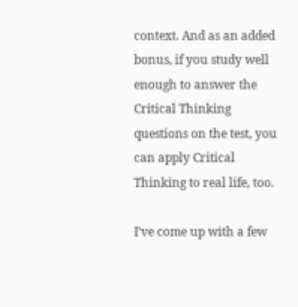context. And as an added bonus, if you study well enough to answer the Critical Thinking questions on the test, you can apply Critical Thinking to real life, too.

I’ve come up with a few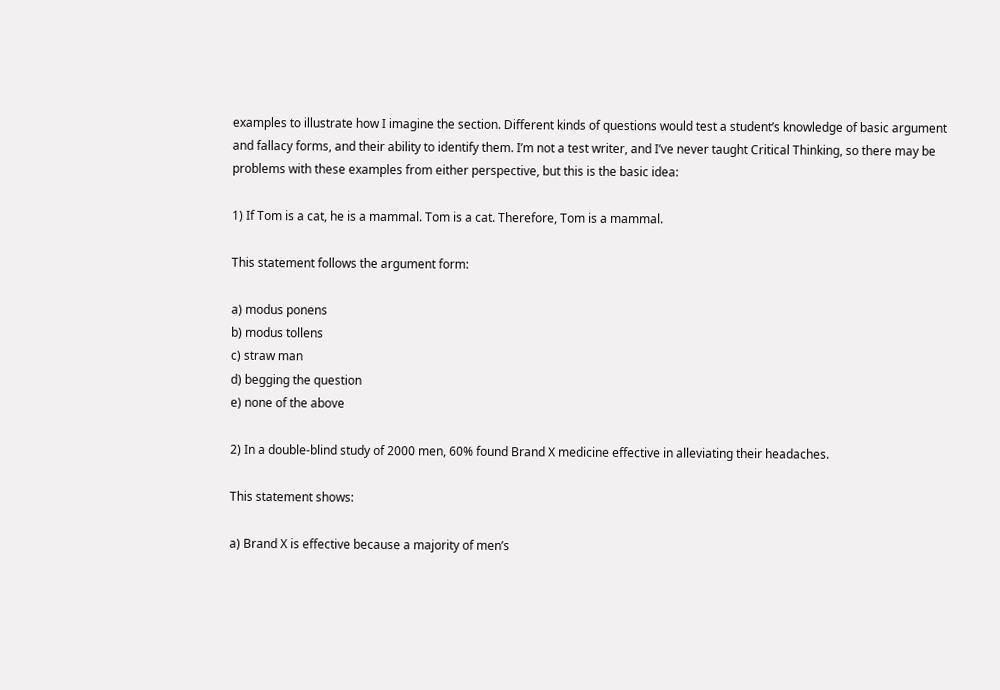examples to illustrate how I imagine the section. Different kinds of questions would test a student’s knowledge of basic argument and fallacy forms, and their ability to identify them. I’m not a test writer, and I’ve never taught Critical Thinking, so there may be problems with these examples from either perspective, but this is the basic idea:

1) If Tom is a cat, he is a mammal. Tom is a cat. Therefore, Tom is a mammal.

This statement follows the argument form:

a) modus ponens
b) modus tollens
c) straw man
d) begging the question
e) none of the above

2) In a double-blind study of 2000 men, 60% found Brand X medicine effective in alleviating their headaches.

This statement shows:

a) Brand X is effective because a majority of men’s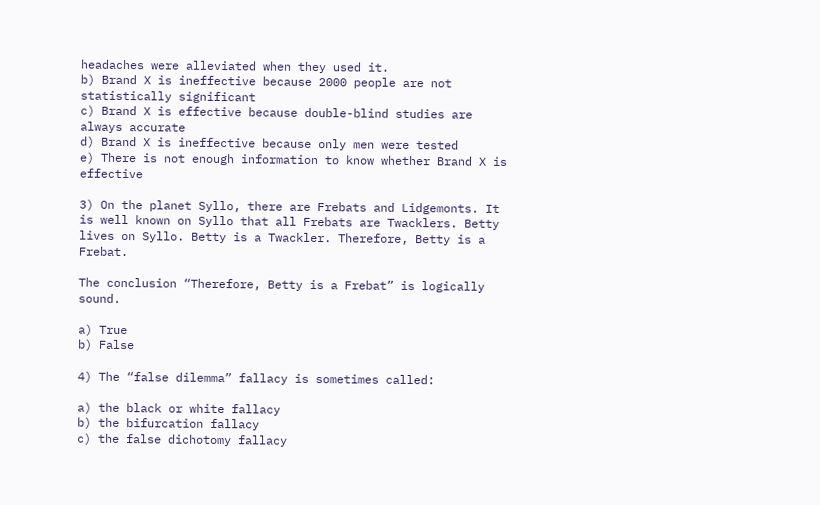headaches were alleviated when they used it.
b) Brand X is ineffective because 2000 people are not statistically significant
c) Brand X is effective because double-blind studies are always accurate
d) Brand X is ineffective because only men were tested
e) There is not enough information to know whether Brand X is effective

3) On the planet Syllo, there are Frebats and Lidgemonts. It is well known on Syllo that all Frebats are Twacklers. Betty lives on Syllo. Betty is a Twackler. Therefore, Betty is a Frebat.

The conclusion “Therefore, Betty is a Frebat” is logically sound.

a) True
b) False

4) The “false dilemma” fallacy is sometimes called:

a) the black or white fallacy
b) the bifurcation fallacy
c) the false dichotomy fallacy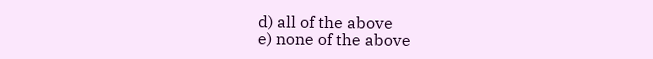d) all of the above
e) none of the above